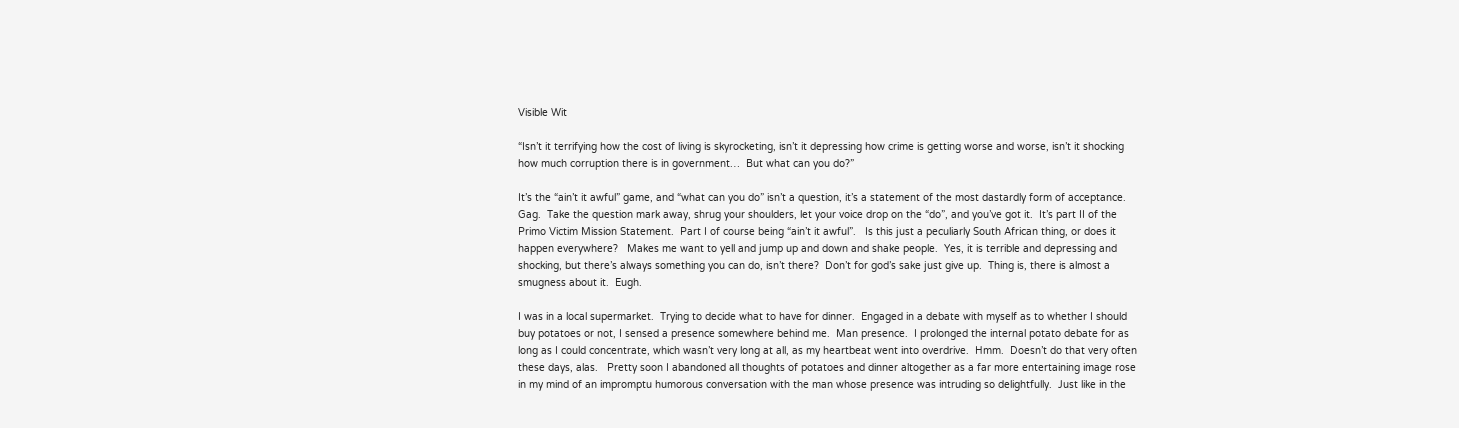Visible Wit

“Isn’t it terrifying how the cost of living is skyrocketing, isn’t it depressing how crime is getting worse and worse, isn’t it shocking how much corruption there is in government…  But what can you do?”

It’s the “ain’t it awful” game, and “what can you do” isn’t a question, it’s a statement of the most dastardly form of acceptance. Gag.  Take the question mark away, shrug your shoulders, let your voice drop on the “do”, and you’ve got it.  It’s part II of the Primo Victim Mission Statement.  Part I of course being “ain’t it awful”.   Is this just a peculiarly South African thing, or does it happen everywhere?   Makes me want to yell and jump up and down and shake people.  Yes, it is terrible and depressing and shocking, but there’s always something you can do, isn’t there?  Don’t for god’s sake just give up.  Thing is, there is almost a smugness about it.  Eugh.

I was in a local supermarket.  Trying to decide what to have for dinner.  Engaged in a debate with myself as to whether I should buy potatoes or not, I sensed a presence somewhere behind me.  Man presence.  I prolonged the internal potato debate for as long as I could concentrate, which wasn’t very long at all, as my heartbeat went into overdrive.  Hmm.  Doesn’t do that very often these days, alas.   Pretty soon I abandoned all thoughts of potatoes and dinner altogether as a far more entertaining image rose in my mind of an impromptu humorous conversation with the man whose presence was intruding so delightfully.  Just like in the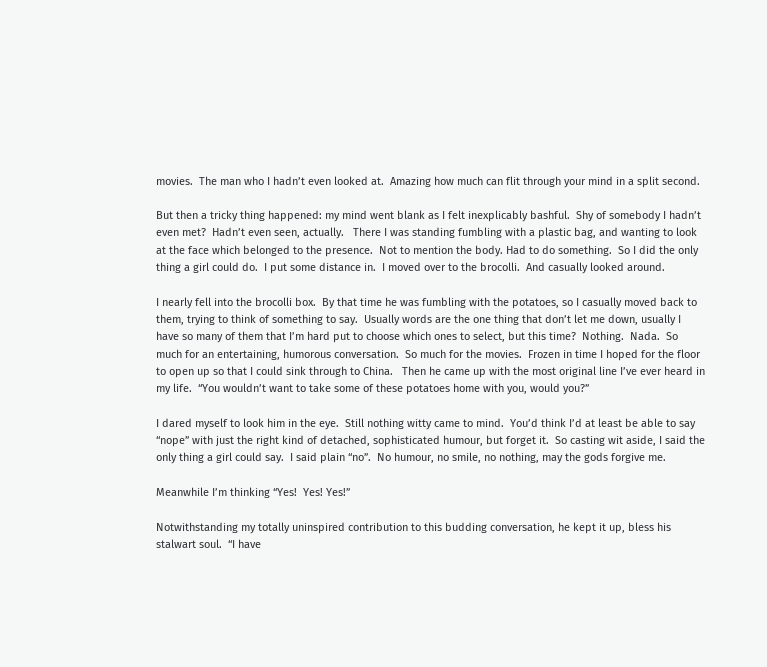movies.  The man who I hadn’t even looked at.  Amazing how much can flit through your mind in a split second.

But then a tricky thing happened: my mind went blank as I felt inexplicably bashful.  Shy of somebody I hadn’t even met?  Hadn’t even seen, actually.   There I was standing fumbling with a plastic bag, and wanting to look at the face which belonged to the presence.  Not to mention the body. Had to do something.  So I did the only thing a girl could do.  I put some distance in.  I moved over to the brocolli.  And casually looked around.

I nearly fell into the brocolli box.  By that time he was fumbling with the potatoes, so I casually moved back to them, trying to think of something to say.  Usually words are the one thing that don’t let me down, usually I have so many of them that I’m hard put to choose which ones to select, but this time?  Nothing.  Nada.  So much for an entertaining, humorous conversation.  So much for the movies.  Frozen in time I hoped for the floor to open up so that I could sink through to China.   Then he came up with the most original line I’ve ever heard in my life.  “You wouldn’t want to take some of these potatoes home with you, would you?”

I dared myself to look him in the eye.  Still nothing witty came to mind.  You’d think I’d at least be able to say “nope” with just the right kind of detached, sophisticated humour, but forget it.  So casting wit aside, I said the only thing a girl could say.  I said plain “no”.  No humour, no smile, no nothing, may the gods forgive me.

Meanwhile I’m thinking “Yes!  Yes! Yes!”

Notwithstanding my totally uninspired contribution to this budding conversation, he kept it up, bless his stalwart soul.  “I have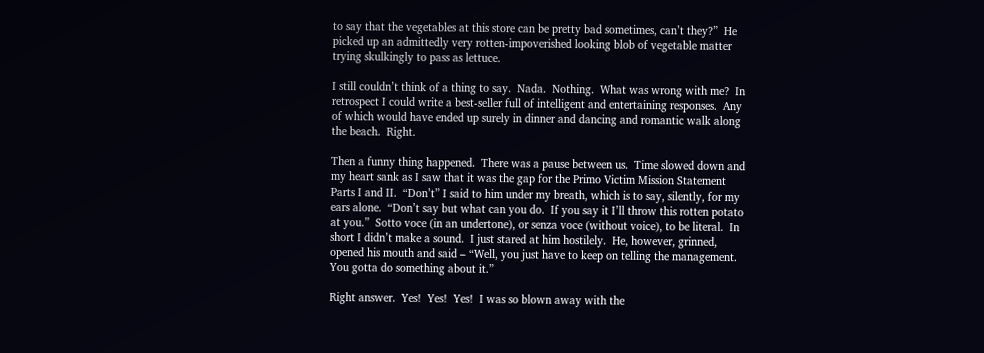to say that the vegetables at this store can be pretty bad sometimes, can’t they?”  He picked up an admittedly very rotten-impoverished looking blob of vegetable matter trying skulkingly to pass as lettuce.

I still couldn’t think of a thing to say.  Nada.  Nothing.  What was wrong with me?  In retrospect I could write a best-seller full of intelligent and entertaining responses.  Any of which would have ended up surely in dinner and dancing and romantic walk along the beach.  Right.

Then a funny thing happened.  There was a pause between us.  Time slowed down and my heart sank as I saw that it was the gap for the Primo Victim Mission Statement Parts I and II.  “Don’t” I said to him under my breath, which is to say, silently, for my ears alone.  “Don’t say but what can you do.  If you say it I’ll throw this rotten potato at you.”  Sotto voce (in an undertone), or senza voce (without voice), to be literal.  In short I didn’t make a sound.  I just stared at him hostilely.  He, however, grinned, opened his mouth and said – “Well, you just have to keep on telling the management. You gotta do something about it.”

Right answer.  Yes!  Yes!  Yes!  I was so blown away with the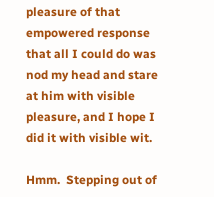pleasure of that empowered response that all I could do was nod my head and stare at him with visible pleasure, and I hope I did it with visible wit.

Hmm.  Stepping out of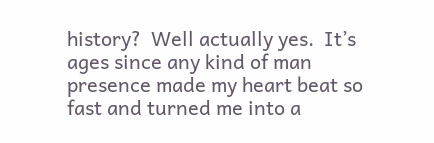history?  Well actually yes.  It’s ages since any kind of man presence made my heart beat so fast and turned me into a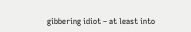gibbering idiot – at least into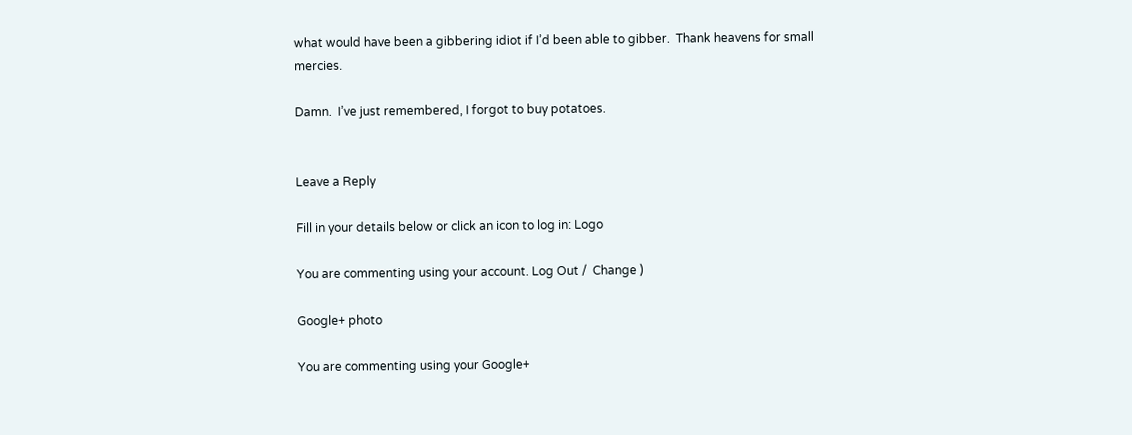what would have been a gibbering idiot if I’d been able to gibber.  Thank heavens for small mercies.

Damn.  I’ve just remembered, I forgot to buy potatoes.


Leave a Reply

Fill in your details below or click an icon to log in: Logo

You are commenting using your account. Log Out /  Change )

Google+ photo

You are commenting using your Google+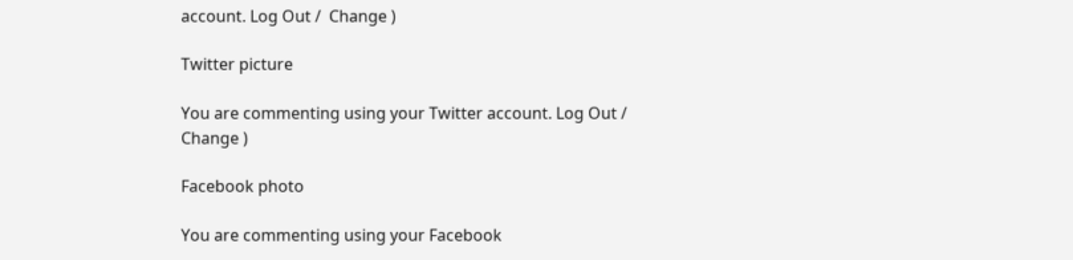account. Log Out /  Change )

Twitter picture

You are commenting using your Twitter account. Log Out /  Change )

Facebook photo

You are commenting using your Facebook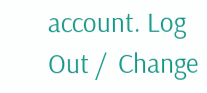account. Log Out /  Change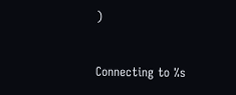)


Connecting to %s